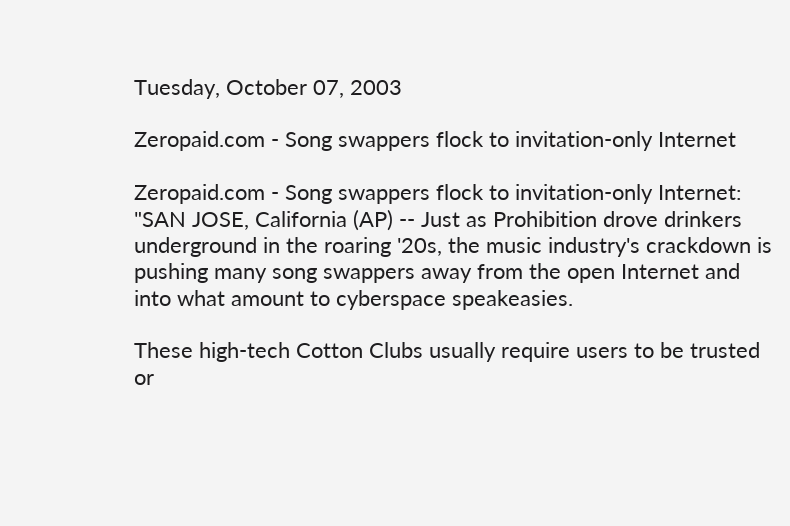Tuesday, October 07, 2003

Zeropaid.com - Song swappers flock to invitation-only Internet

Zeropaid.com - Song swappers flock to invitation-only Internet: "SAN JOSE, California (AP) -- Just as Prohibition drove drinkers underground in the roaring '20s, the music industry's crackdown is pushing many song swappers away from the open Internet and into what amount to cyberspace speakeasies.

These high-tech Cotton Clubs usually require users to be trusted or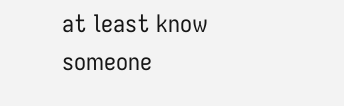at least know someone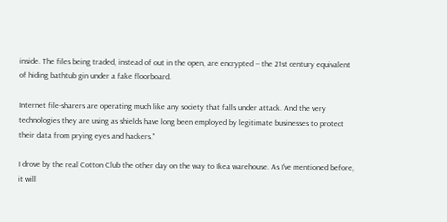inside. The files being traded, instead of out in the open, are encrypted -- the 21st century equivalent of hiding bathtub gin under a fake floorboard.

Internet file-sharers are operating much like any society that falls under attack. And the very technologies they are using as shields have long been employed by legitimate businesses to protect their data from prying eyes and hackers."

I drove by the real Cotton Club the other day on the way to Ikea warehouse. As I've mentioned before, it will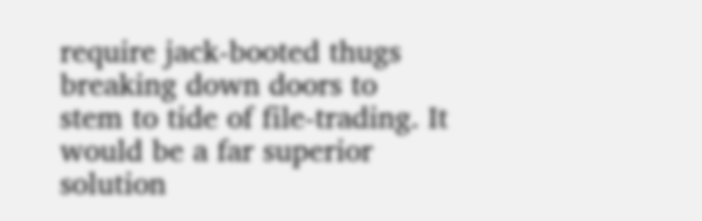require jack-booted thugs breaking down doors to stem to tide of file-trading. It would be a far superior solution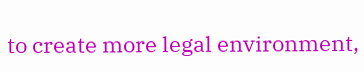to create more legal environment,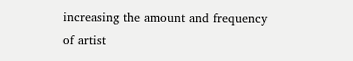increasing the amount and frequency of artist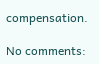compensation.

No comments: